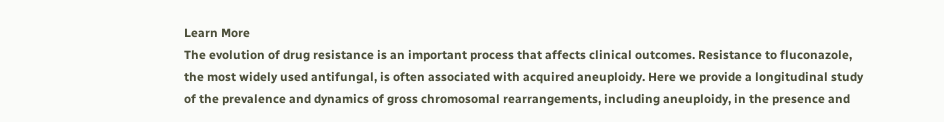Learn More
The evolution of drug resistance is an important process that affects clinical outcomes. Resistance to fluconazole, the most widely used antifungal, is often associated with acquired aneuploidy. Here we provide a longitudinal study of the prevalence and dynamics of gross chromosomal rearrangements, including aneuploidy, in the presence and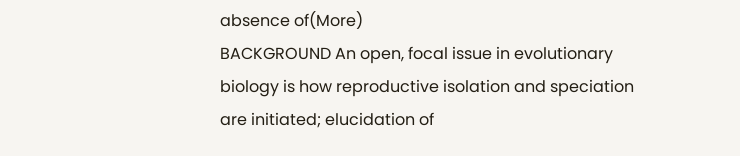absence of(More)
BACKGROUND An open, focal issue in evolutionary biology is how reproductive isolation and speciation are initiated; elucidation of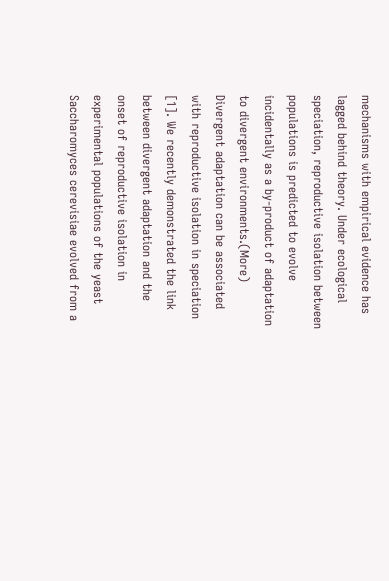mechanisms with empirical evidence has lagged behind theory. Under ecological speciation, reproductive isolation between populations is predicted to evolve incidentally as a by-product of adaptation to divergent environments.(More)
Divergent adaptation can be associated with reproductive isolation in speciation [1]. We recently demonstrated the link between divergent adaptation and the onset of reproductive isolation in experimental populations of the yeast Saccharomyces cerevisiae evolved from a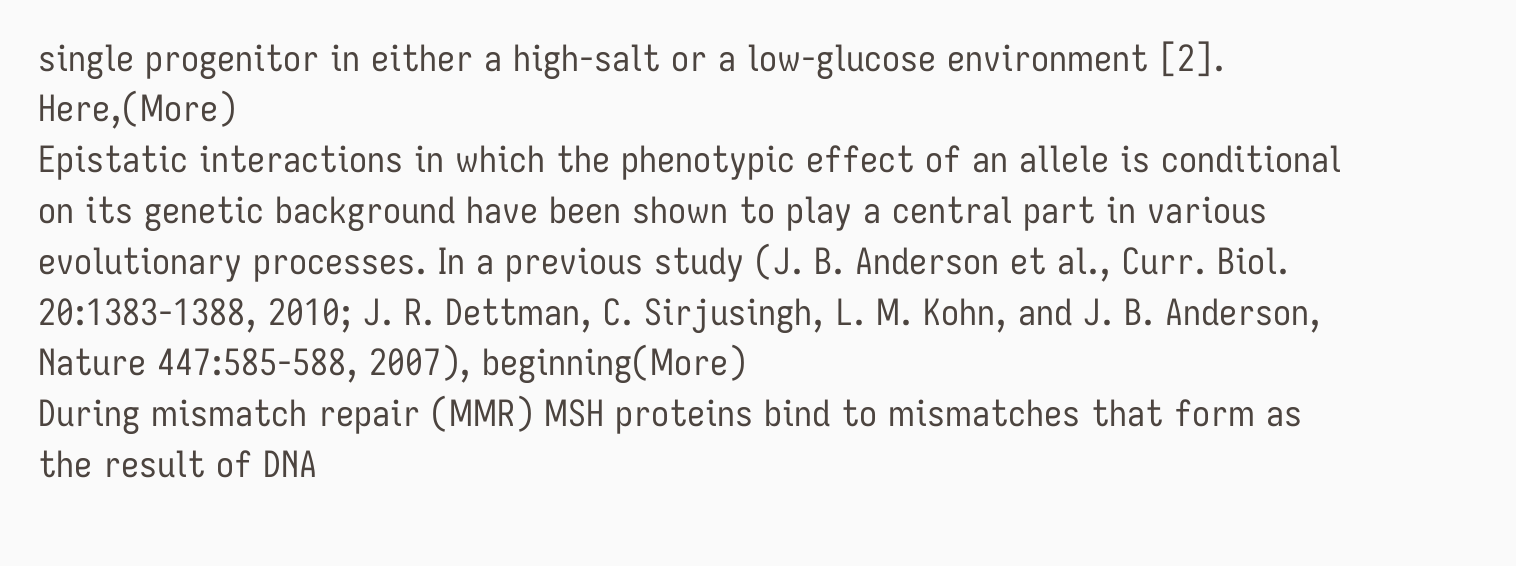single progenitor in either a high-salt or a low-glucose environment [2]. Here,(More)
Epistatic interactions in which the phenotypic effect of an allele is conditional on its genetic background have been shown to play a central part in various evolutionary processes. In a previous study (J. B. Anderson et al., Curr. Biol. 20:1383-1388, 2010; J. R. Dettman, C. Sirjusingh, L. M. Kohn, and J. B. Anderson, Nature 447:585-588, 2007), beginning(More)
During mismatch repair (MMR) MSH proteins bind to mismatches that form as the result of DNA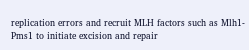replication errors and recruit MLH factors such as Mlh1-Pms1 to initiate excision and repair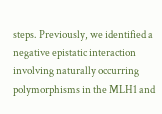steps. Previously, we identified a negative epistatic interaction involving naturally occurring polymorphisms in the MLH1 and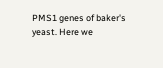PMS1 genes of baker's yeast. Here we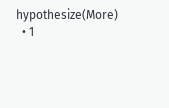hypothesize(More)
  • 1